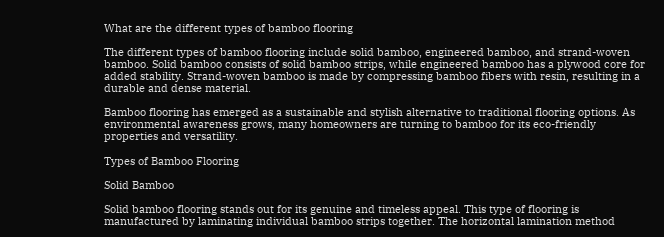What are the different types of bamboo flooring

The different types of bamboo flooring include solid bamboo, engineered bamboo, and strand-woven bamboo. Solid bamboo consists of solid bamboo strips, while engineered bamboo has a plywood core for added stability. Strand-woven bamboo is made by compressing bamboo fibers with resin, resulting in a durable and dense material.

Bamboo flooring has emerged as a sustainable and stylish alternative to traditional flooring options. As environmental awareness grows, many homeowners are turning to bamboo for its eco-friendly properties and versatility.

Types of Bamboo Flooring

Solid Bamboo

Solid bamboo flooring stands out for its genuine and timeless appeal. This type of flooring is manufactured by laminating individual bamboo strips together. The horizontal lamination method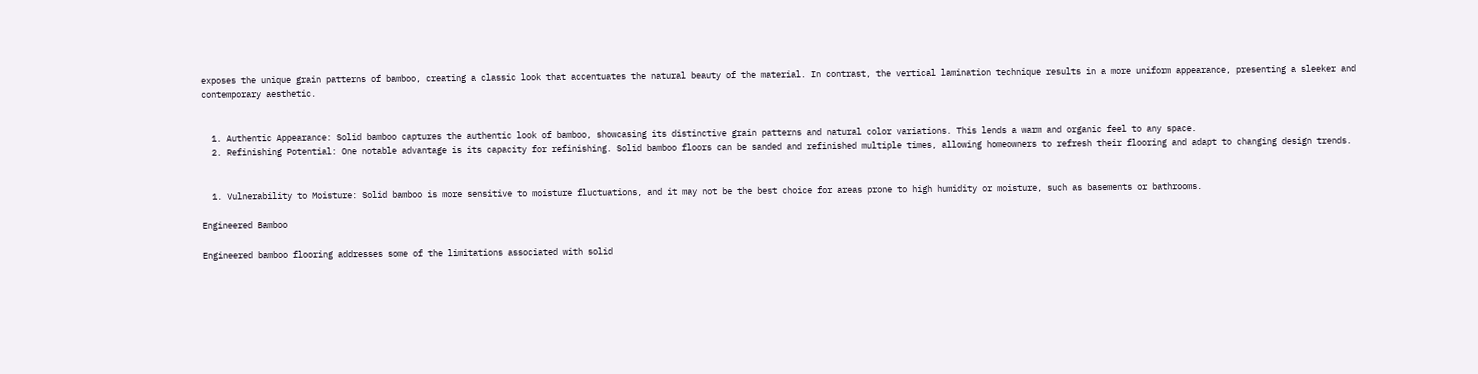exposes the unique grain patterns of bamboo, creating a classic look that accentuates the natural beauty of the material. In contrast, the vertical lamination technique results in a more uniform appearance, presenting a sleeker and contemporary aesthetic.


  1. Authentic Appearance: Solid bamboo captures the authentic look of bamboo, showcasing its distinctive grain patterns and natural color variations. This lends a warm and organic feel to any space.
  2. Refinishing Potential: One notable advantage is its capacity for refinishing. Solid bamboo floors can be sanded and refinished multiple times, allowing homeowners to refresh their flooring and adapt to changing design trends.


  1. Vulnerability to Moisture: Solid bamboo is more sensitive to moisture fluctuations, and it may not be the best choice for areas prone to high humidity or moisture, such as basements or bathrooms.

Engineered Bamboo

Engineered bamboo flooring addresses some of the limitations associated with solid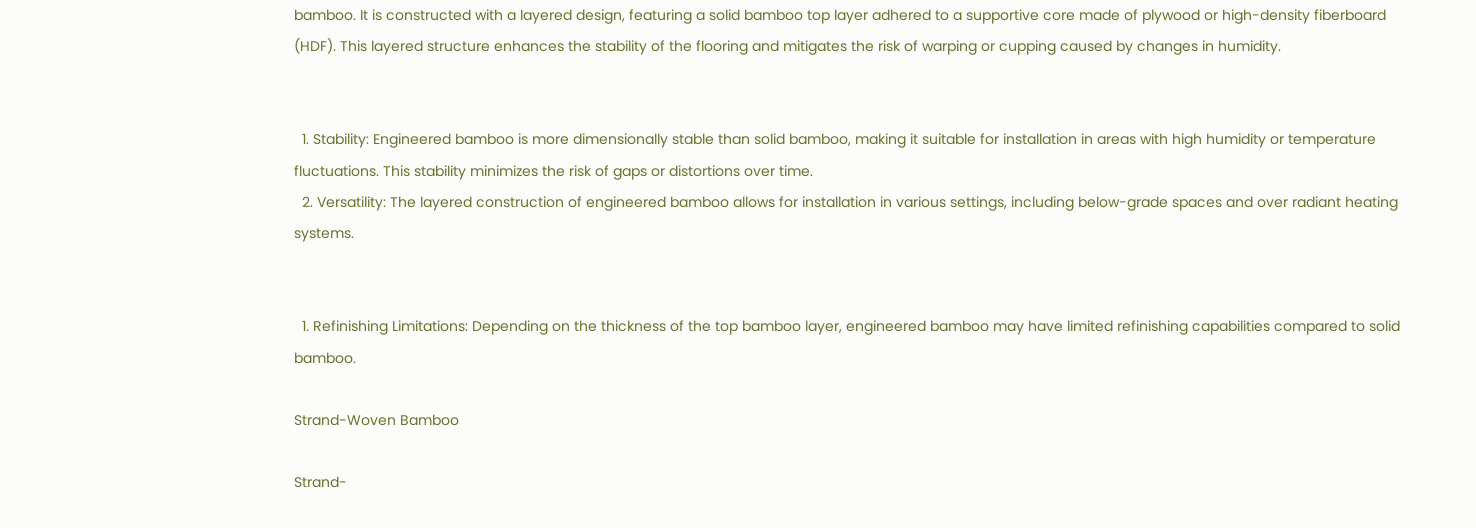bamboo. It is constructed with a layered design, featuring a solid bamboo top layer adhered to a supportive core made of plywood or high-density fiberboard (HDF). This layered structure enhances the stability of the flooring and mitigates the risk of warping or cupping caused by changes in humidity.


  1. Stability: Engineered bamboo is more dimensionally stable than solid bamboo, making it suitable for installation in areas with high humidity or temperature fluctuations. This stability minimizes the risk of gaps or distortions over time.
  2. Versatility: The layered construction of engineered bamboo allows for installation in various settings, including below-grade spaces and over radiant heating systems.


  1. Refinishing Limitations: Depending on the thickness of the top bamboo layer, engineered bamboo may have limited refinishing capabilities compared to solid bamboo.

Strand-Woven Bamboo

Strand-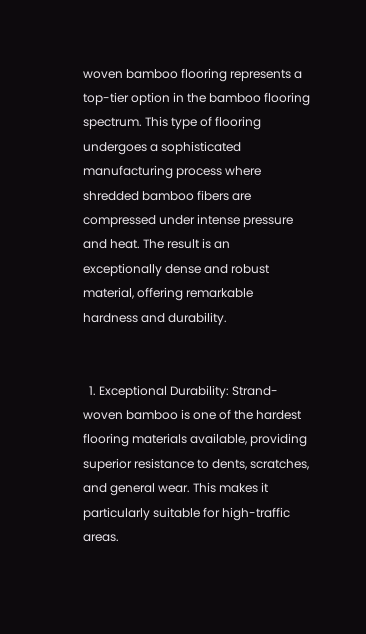woven bamboo flooring represents a top-tier option in the bamboo flooring spectrum. This type of flooring undergoes a sophisticated manufacturing process where shredded bamboo fibers are compressed under intense pressure and heat. The result is an exceptionally dense and robust material, offering remarkable hardness and durability.


  1. Exceptional Durability: Strand-woven bamboo is one of the hardest flooring materials available, providing superior resistance to dents, scratches, and general wear. This makes it particularly suitable for high-traffic areas.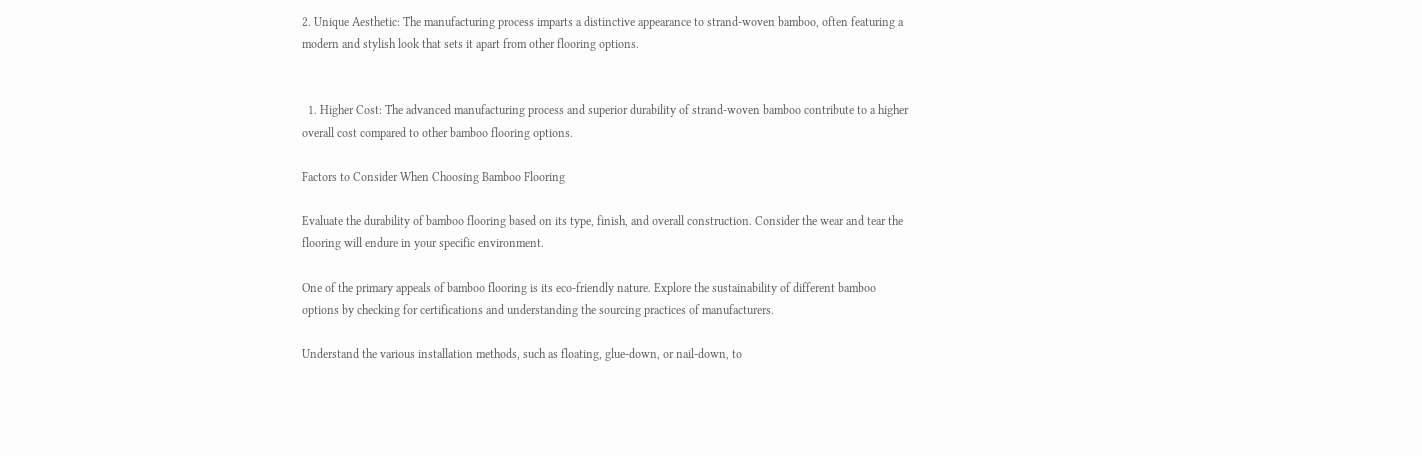2. Unique Aesthetic: The manufacturing process imparts a distinctive appearance to strand-woven bamboo, often featuring a modern and stylish look that sets it apart from other flooring options.


  1. Higher Cost: The advanced manufacturing process and superior durability of strand-woven bamboo contribute to a higher overall cost compared to other bamboo flooring options.

Factors to Consider When Choosing Bamboo Flooring

Evaluate the durability of bamboo flooring based on its type, finish, and overall construction. Consider the wear and tear the flooring will endure in your specific environment.

One of the primary appeals of bamboo flooring is its eco-friendly nature. Explore the sustainability of different bamboo options by checking for certifications and understanding the sourcing practices of manufacturers.

Understand the various installation methods, such as floating, glue-down, or nail-down, to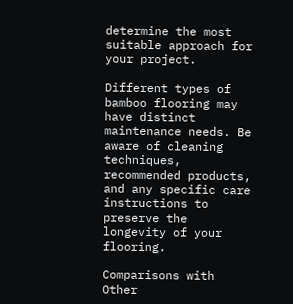determine the most suitable approach for your project.

Different types of bamboo flooring may have distinct maintenance needs. Be aware of cleaning techniques, recommended products, and any specific care instructions to preserve the longevity of your flooring.

Comparisons with Other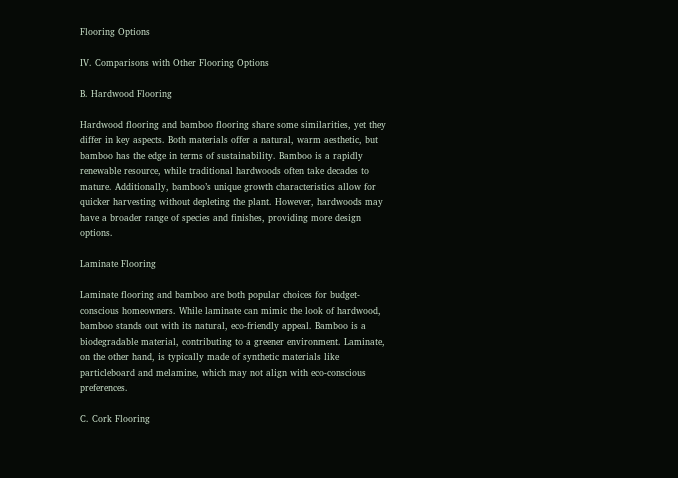Flooring Options

IV. Comparisons with Other Flooring Options

B. Hardwood Flooring

Hardwood flooring and bamboo flooring share some similarities, yet they differ in key aspects. Both materials offer a natural, warm aesthetic, but bamboo has the edge in terms of sustainability. Bamboo is a rapidly renewable resource, while traditional hardwoods often take decades to mature. Additionally, bamboo’s unique growth characteristics allow for quicker harvesting without depleting the plant. However, hardwoods may have a broader range of species and finishes, providing more design options.

Laminate Flooring

Laminate flooring and bamboo are both popular choices for budget-conscious homeowners. While laminate can mimic the look of hardwood, bamboo stands out with its natural, eco-friendly appeal. Bamboo is a biodegradable material, contributing to a greener environment. Laminate, on the other hand, is typically made of synthetic materials like particleboard and melamine, which may not align with eco-conscious preferences.

C. Cork Flooring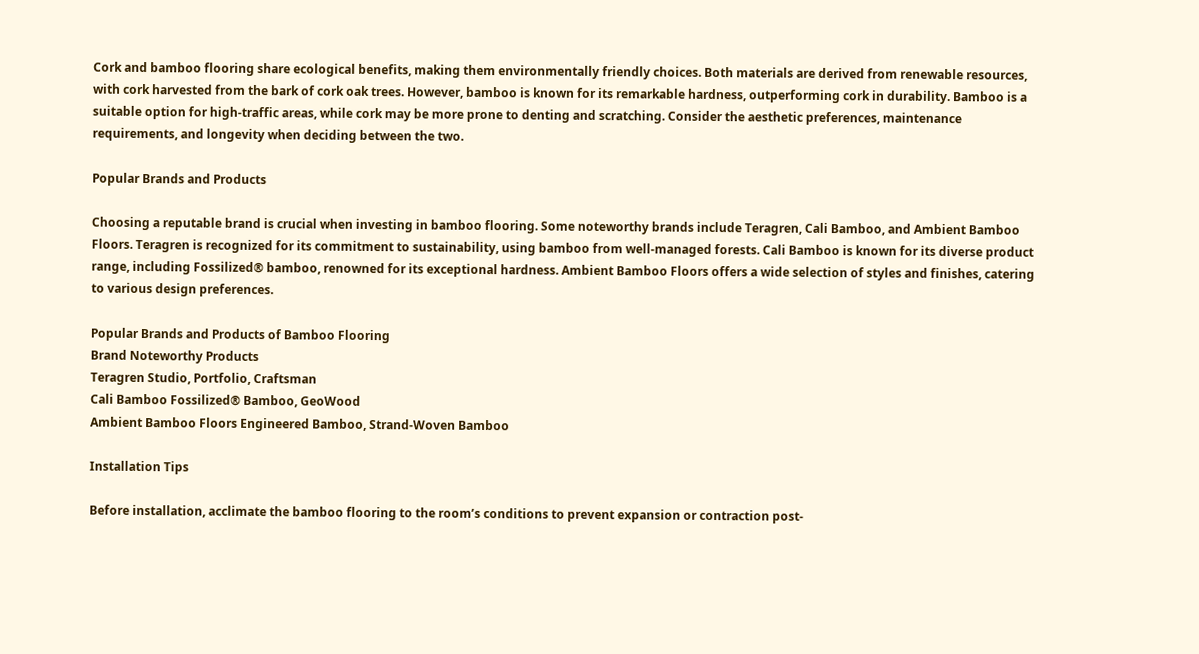Cork and bamboo flooring share ecological benefits, making them environmentally friendly choices. Both materials are derived from renewable resources, with cork harvested from the bark of cork oak trees. However, bamboo is known for its remarkable hardness, outperforming cork in durability. Bamboo is a suitable option for high-traffic areas, while cork may be more prone to denting and scratching. Consider the aesthetic preferences, maintenance requirements, and longevity when deciding between the two.

Popular Brands and Products

Choosing a reputable brand is crucial when investing in bamboo flooring. Some noteworthy brands include Teragren, Cali Bamboo, and Ambient Bamboo Floors. Teragren is recognized for its commitment to sustainability, using bamboo from well-managed forests. Cali Bamboo is known for its diverse product range, including Fossilized® bamboo, renowned for its exceptional hardness. Ambient Bamboo Floors offers a wide selection of styles and finishes, catering to various design preferences.

Popular Brands and Products of Bamboo Flooring
Brand Noteworthy Products
Teragren Studio, Portfolio, Craftsman
Cali Bamboo Fossilized® Bamboo, GeoWood
Ambient Bamboo Floors Engineered Bamboo, Strand-Woven Bamboo

Installation Tips

Before installation, acclimate the bamboo flooring to the room’s conditions to prevent expansion or contraction post-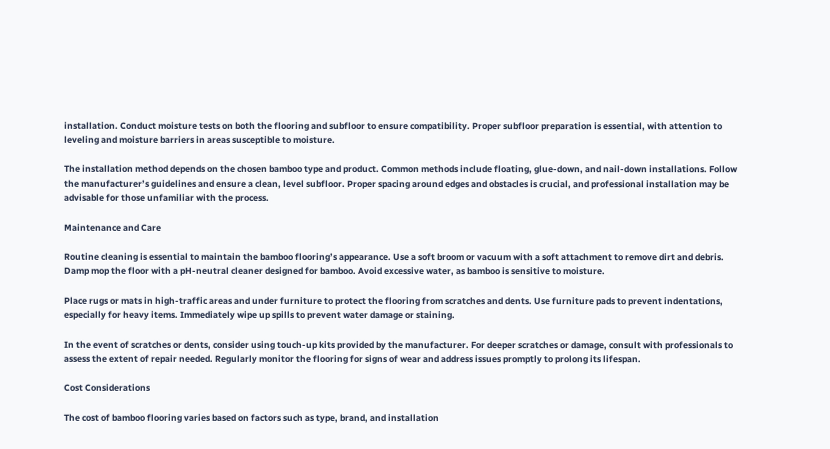installation. Conduct moisture tests on both the flooring and subfloor to ensure compatibility. Proper subfloor preparation is essential, with attention to leveling and moisture barriers in areas susceptible to moisture.

The installation method depends on the chosen bamboo type and product. Common methods include floating, glue-down, and nail-down installations. Follow the manufacturer’s guidelines and ensure a clean, level subfloor. Proper spacing around edges and obstacles is crucial, and professional installation may be advisable for those unfamiliar with the process.

Maintenance and Care

Routine cleaning is essential to maintain the bamboo flooring’s appearance. Use a soft broom or vacuum with a soft attachment to remove dirt and debris. Damp mop the floor with a pH-neutral cleaner designed for bamboo. Avoid excessive water, as bamboo is sensitive to moisture.

Place rugs or mats in high-traffic areas and under furniture to protect the flooring from scratches and dents. Use furniture pads to prevent indentations, especially for heavy items. Immediately wipe up spills to prevent water damage or staining.

In the event of scratches or dents, consider using touch-up kits provided by the manufacturer. For deeper scratches or damage, consult with professionals to assess the extent of repair needed. Regularly monitor the flooring for signs of wear and address issues promptly to prolong its lifespan.

Cost Considerations

The cost of bamboo flooring varies based on factors such as type, brand, and installation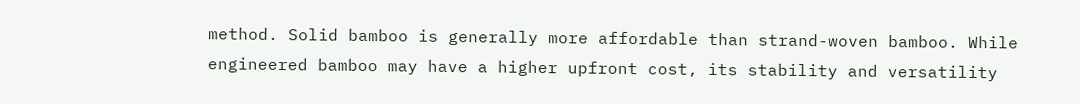method. Solid bamboo is generally more affordable than strand-woven bamboo. While engineered bamboo may have a higher upfront cost, its stability and versatility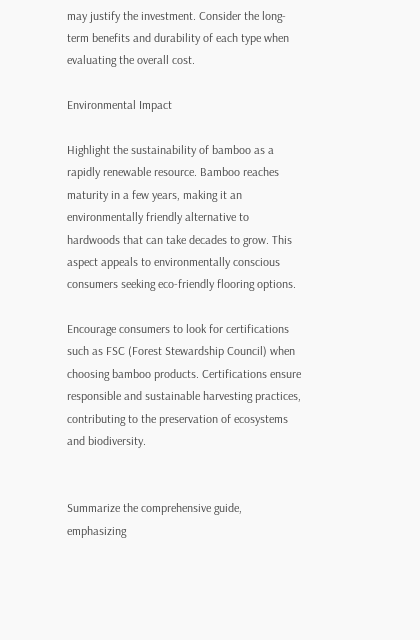may justify the investment. Consider the long-term benefits and durability of each type when evaluating the overall cost.

Environmental Impact

Highlight the sustainability of bamboo as a rapidly renewable resource. Bamboo reaches maturity in a few years, making it an environmentally friendly alternative to hardwoods that can take decades to grow. This aspect appeals to environmentally conscious consumers seeking eco-friendly flooring options.

Encourage consumers to look for certifications such as FSC (Forest Stewardship Council) when choosing bamboo products. Certifications ensure responsible and sustainable harvesting practices, contributing to the preservation of ecosystems and biodiversity.


Summarize the comprehensive guide, emphasizing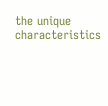the unique characteristics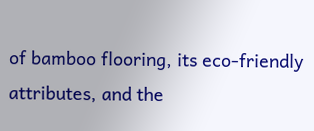of bamboo flooring, its eco-friendly attributes, and the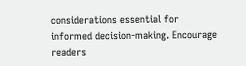considerations essential for informed decision-making. Encourage readers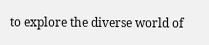to explore the diverse world of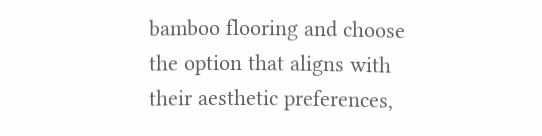bamboo flooring and choose the option that aligns with their aesthetic preferences,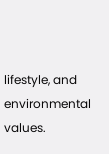lifestyle, and environmental values.